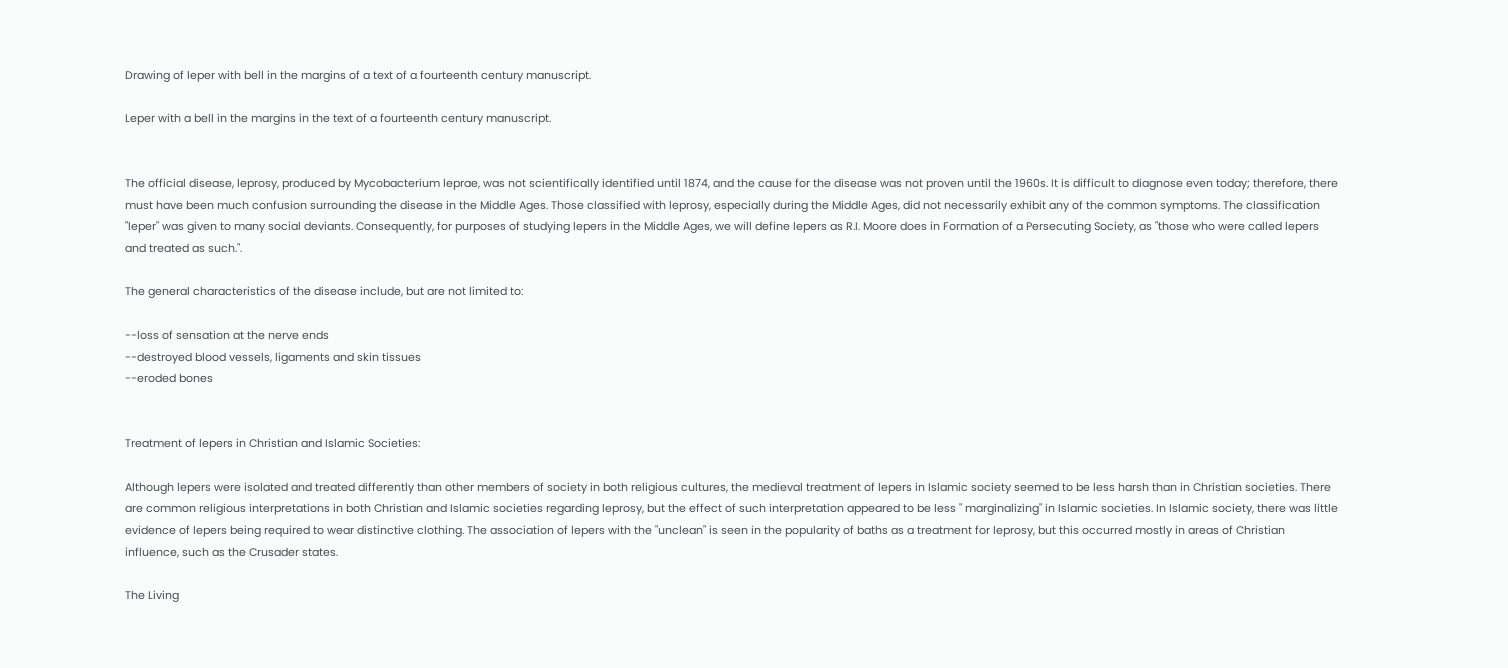Drawing of leper with bell in the margins of a text of a fourteenth century manuscript.

Leper with a bell in the margins in the text of a fourteenth century manuscript.


The official disease, leprosy, produced by Mycobacterium leprae, was not scientifically identified until 1874, and the cause for the disease was not proven until the 1960s. It is difficult to diagnose even today; therefore, there must have been much confusion surrounding the disease in the Middle Ages. Those classified with leprosy, especially during the Middle Ages, did not necessarily exhibit any of the common symptoms. The classification "leper" was given to many social deviants. Consequently, for purposes of studying lepers in the Middle Ages, we will define lepers as R.I. Moore does in Formation of a Persecuting Society, as "those who were called lepers and treated as such.".

The general characteristics of the disease include, but are not limited to:

--loss of sensation at the nerve ends
--destroyed blood vessels, ligaments and skin tissues
--eroded bones


Treatment of lepers in Christian and Islamic Societies:

Although lepers were isolated and treated differently than other members of society in both religious cultures, the medieval treatment of lepers in Islamic society seemed to be less harsh than in Christian societies. There are common religious interpretations in both Christian and Islamic societies regarding leprosy, but the effect of such interpretation appeared to be less " marginalizing" in Islamic societies. In Islamic society, there was little evidence of lepers being required to wear distinctive clothing. The association of lepers with the "unclean" is seen in the popularity of baths as a treatment for leprosy, but this occurred mostly in areas of Christian influence, such as the Crusader states.

The Living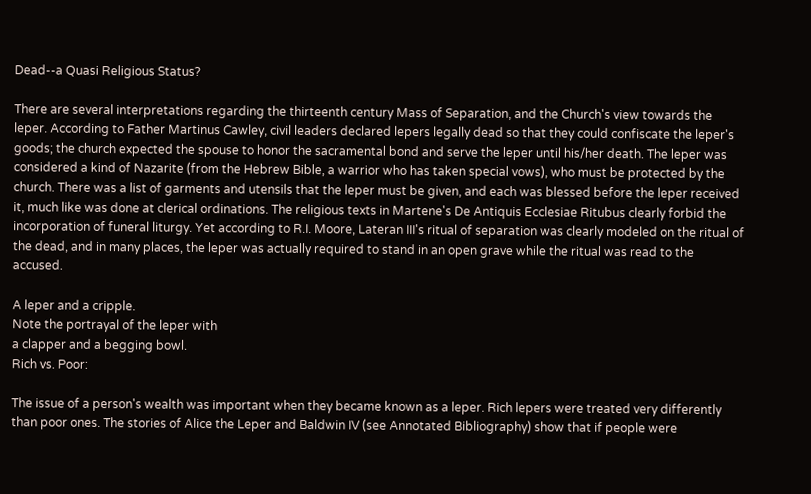Dead--a Quasi Religious Status?

There are several interpretations regarding the thirteenth century Mass of Separation, and the Church's view towards the leper. According to Father Martinus Cawley, civil leaders declared lepers legally dead so that they could confiscate the leper's goods; the church expected the spouse to honor the sacramental bond and serve the leper until his/her death. The leper was considered a kind of Nazarite (from the Hebrew Bible, a warrior who has taken special vows), who must be protected by the church. There was a list of garments and utensils that the leper must be given, and each was blessed before the leper received it, much like was done at clerical ordinations. The religious texts in Martene's De Antiquis Ecclesiae Ritubus clearly forbid the incorporation of funeral liturgy. Yet according to R.I. Moore, Lateran III's ritual of separation was clearly modeled on the ritual of the dead, and in many places, the leper was actually required to stand in an open grave while the ritual was read to the accused.

A leper and a cripple.
Note the portrayal of the leper with
a clapper and a begging bowl.
Rich vs. Poor:

The issue of a person's wealth was important when they became known as a leper. Rich lepers were treated very differently than poor ones. The stories of Alice the Leper and Baldwin IV (see Annotated Bibliography) show that if people were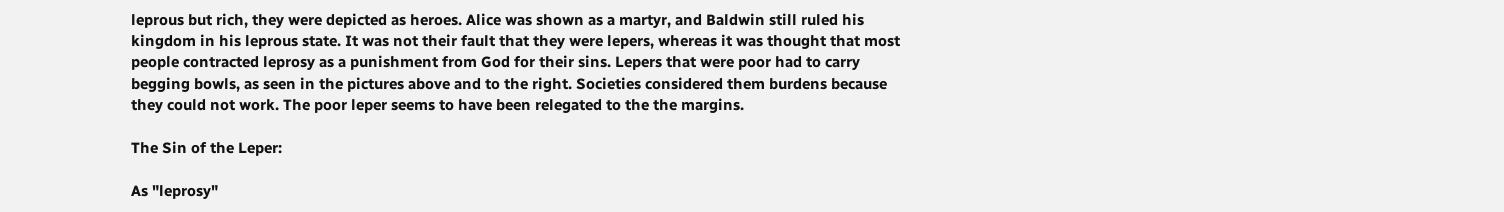leprous but rich, they were depicted as heroes. Alice was shown as a martyr, and Baldwin still ruled his kingdom in his leprous state. It was not their fault that they were lepers, whereas it was thought that most people contracted leprosy as a punishment from God for their sins. Lepers that were poor had to carry begging bowls, as seen in the pictures above and to the right. Societies considered them burdens because they could not work. The poor leper seems to have been relegated to the the margins.

The Sin of the Leper:

As "leprosy"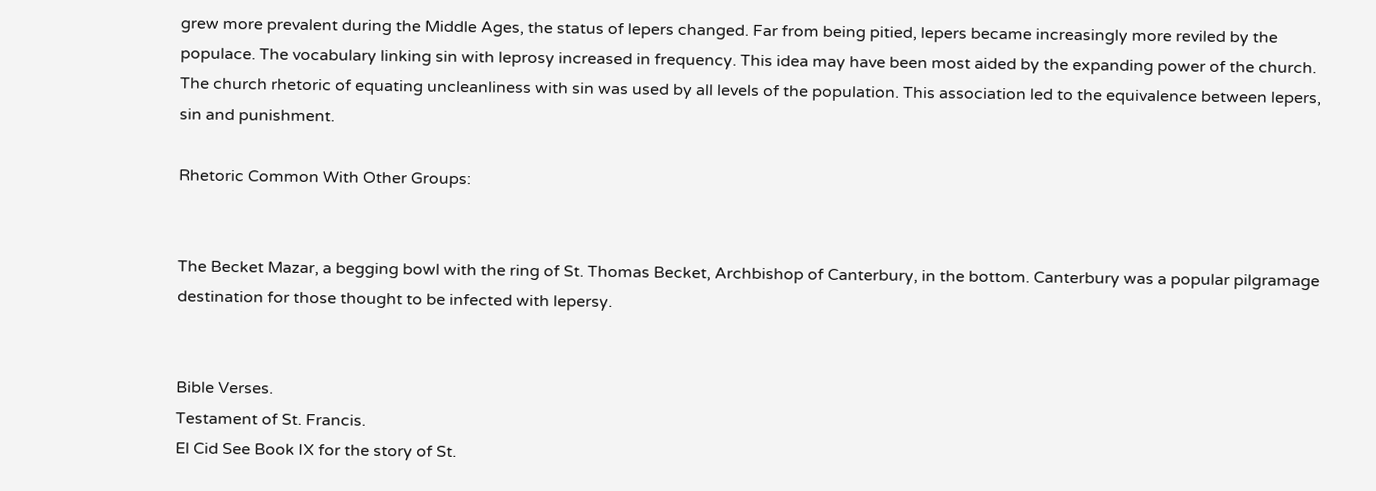grew more prevalent during the Middle Ages, the status of lepers changed. Far from being pitied, lepers became increasingly more reviled by the populace. The vocabulary linking sin with leprosy increased in frequency. This idea may have been most aided by the expanding power of the church. The church rhetoric of equating uncleanliness with sin was used by all levels of the population. This association led to the equivalence between lepers, sin and punishment.

Rhetoric Common With Other Groups:


The Becket Mazar, a begging bowl with the ring of St. Thomas Becket, Archbishop of Canterbury, in the bottom. Canterbury was a popular pilgramage destination for those thought to be infected with lepersy.


Bible Verses.
Testament of St. Francis.
El Cid See Book IX for the story of St.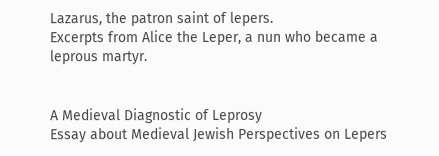Lazarus, the patron saint of lepers.
Excerpts from Alice the Leper, a nun who became a leprous martyr.


A Medieval Diagnostic of Leprosy
Essay about Medieval Jewish Perspectives on Lepers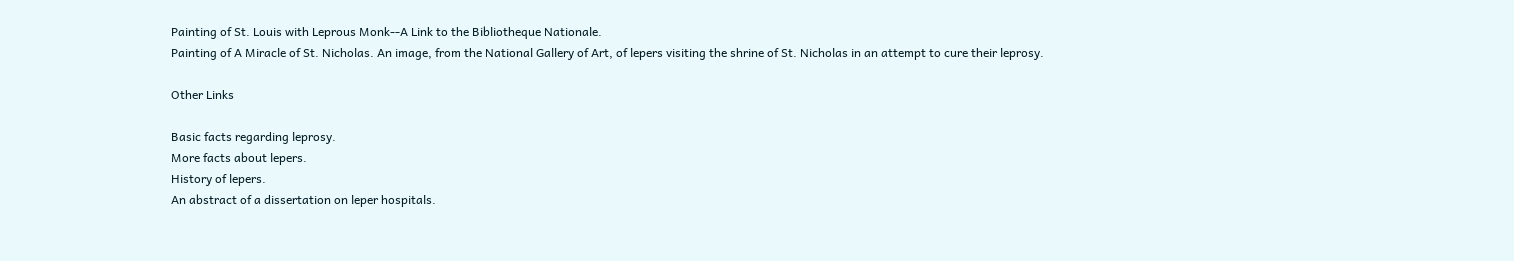Painting of St. Louis with Leprous Monk--A Link to the Bibliotheque Nationale.
Painting of A Miracle of St. Nicholas. An image, from the National Gallery of Art, of lepers visiting the shrine of St. Nicholas in an attempt to cure their leprosy.

Other Links

Basic facts regarding leprosy.
More facts about lepers.
History of lepers.
An abstract of a dissertation on leper hospitals.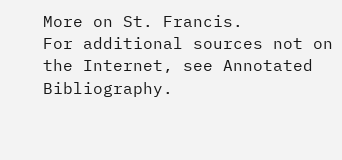More on St. Francis.
For additional sources not on the Internet, see Annotated Bibliography.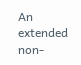An extended non-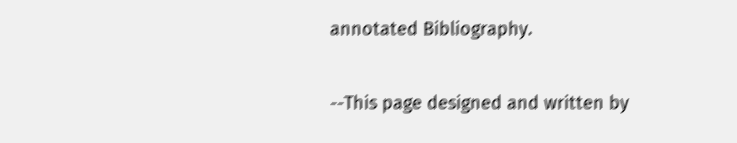annotated Bibliography.

--This page designed and written by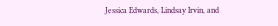Jessica Edwards, Lindsay Irvin, and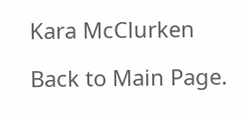Kara McClurken

Back to Main Page.